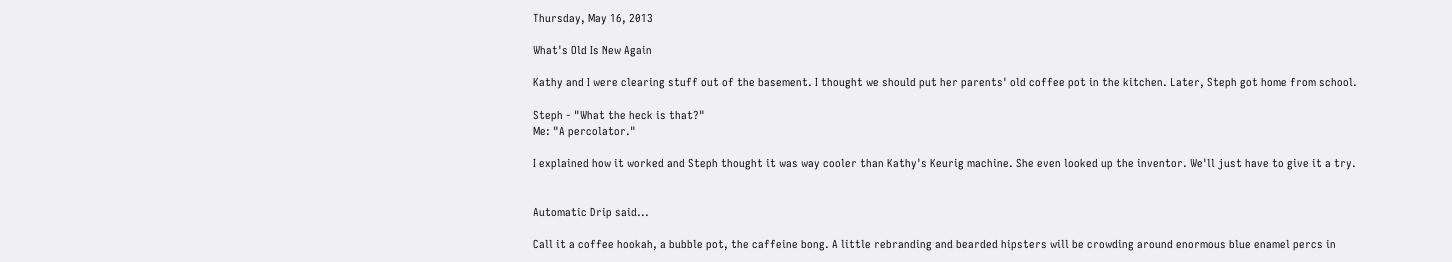Thursday, May 16, 2013

What's Old Is New Again

Kathy and I were clearing stuff out of the basement. I thought we should put her parents' old coffee pot in the kitchen. Later, Steph got home from school.

Steph - "What the heck is that?"
Me: "A percolator."

I explained how it worked and Steph thought it was way cooler than Kathy's Keurig machine. She even looked up the inventor. We'll just have to give it a try.


Automatic Drip said...

Call it a coffee hookah, a bubble pot, the caffeine bong. A little rebranding and bearded hipsters will be crowding around enormous blue enamel percs in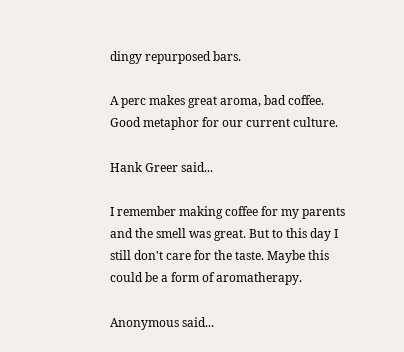dingy repurposed bars.

A perc makes great aroma, bad coffee. Good metaphor for our current culture.

Hank Greer said...

I remember making coffee for my parents and the smell was great. But to this day I still don't care for the taste. Maybe this could be a form of aromatherapy.

Anonymous said...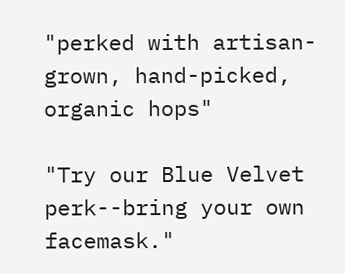"perked with artisan-grown, hand-picked, organic hops"

"Try our Blue Velvet perk--bring your own facemask."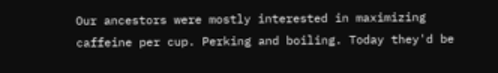Our ancestors were mostly interested in maximizing caffeine per cup. Perking and boiling. Today they'd be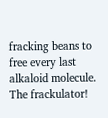fracking beans to free every last alkaloid molecule. The frackulator!